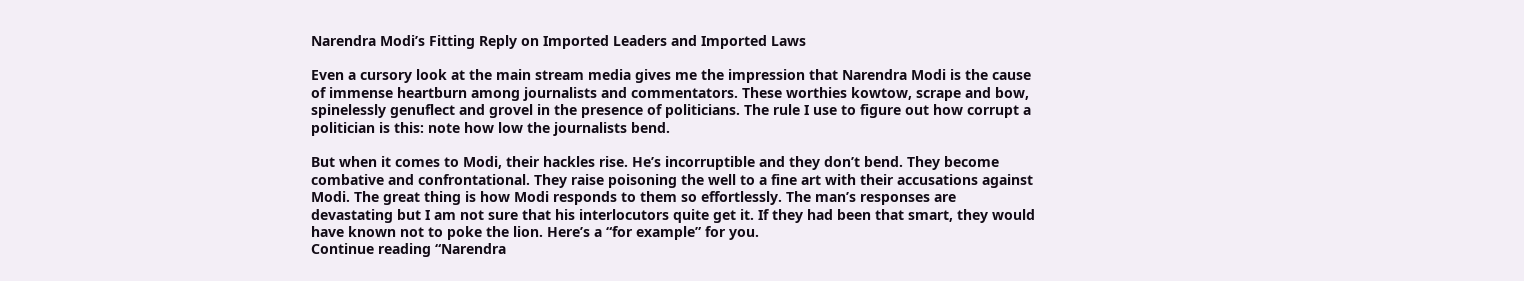Narendra Modi’s Fitting Reply on Imported Leaders and Imported Laws

Even a cursory look at the main stream media gives me the impression that Narendra Modi is the cause of immense heartburn among journalists and commentators. These worthies kowtow, scrape and bow, spinelessly genuflect and grovel in the presence of politicians. The rule I use to figure out how corrupt a politician is this: note how low the journalists bend.

But when it comes to Modi, their hackles rise. He’s incorruptible and they don’t bend. They become combative and confrontational. They raise poisoning the well to a fine art with their accusations against Modi. The great thing is how Modi responds to them so effortlessly. The man’s responses are devastating but I am not sure that his interlocutors quite get it. If they had been that smart, they would have known not to poke the lion. Here’s a “for example” for you.
Continue reading “Narendra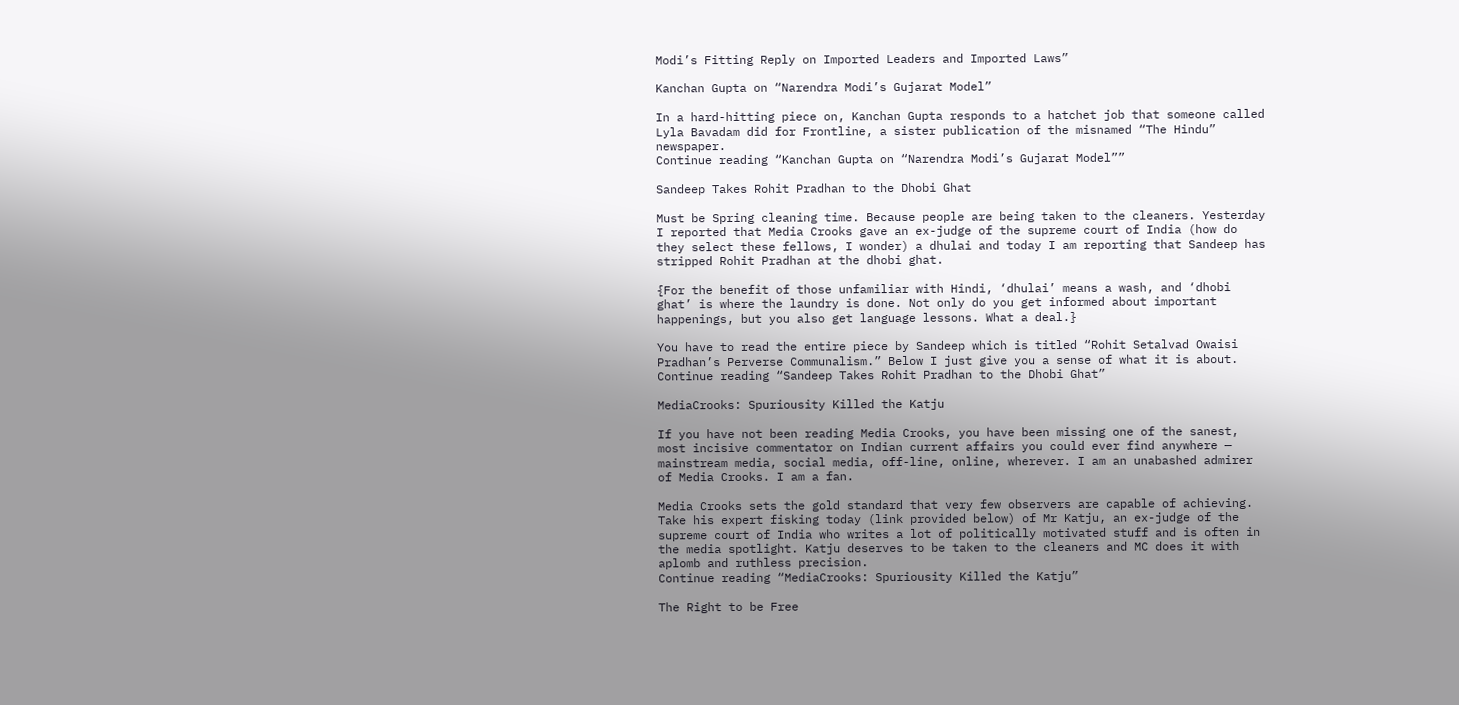Modi’s Fitting Reply on Imported Leaders and Imported Laws”

Kanchan Gupta on “Narendra Modi’s Gujarat Model”

In a hard-hitting piece on, Kanchan Gupta responds to a hatchet job that someone called Lyla Bavadam did for Frontline, a sister publication of the misnamed “The Hindu” newspaper.
Continue reading “Kanchan Gupta on “Narendra Modi’s Gujarat Model””

Sandeep Takes Rohit Pradhan to the Dhobi Ghat

Must be Spring cleaning time. Because people are being taken to the cleaners. Yesterday I reported that Media Crooks gave an ex-judge of the supreme court of India (how do they select these fellows, I wonder) a dhulai and today I am reporting that Sandeep has stripped Rohit Pradhan at the dhobi ghat.

{For the benefit of those unfamiliar with Hindi, ‘dhulai’ means a wash, and ‘dhobi ghat’ is where the laundry is done. Not only do you get informed about important happenings, but you also get language lessons. What a deal.}

You have to read the entire piece by Sandeep which is titled “Rohit Setalvad Owaisi Pradhan’s Perverse Communalism.” Below I just give you a sense of what it is about.
Continue reading “Sandeep Takes Rohit Pradhan to the Dhobi Ghat”

MediaCrooks: Spuriousity Killed the Katju

If you have not been reading Media Crooks, you have been missing one of the sanest, most incisive commentator on Indian current affairs you could ever find anywhere — mainstream media, social media, off-line, online, wherever. I am an unabashed admirer of Media Crooks. I am a fan.

Media Crooks sets the gold standard that very few observers are capable of achieving. Take his expert fisking today (link provided below) of Mr Katju, an ex-judge of the supreme court of India who writes a lot of politically motivated stuff and is often in the media spotlight. Katju deserves to be taken to the cleaners and MC does it with aplomb and ruthless precision.
Continue reading “MediaCrooks: Spuriousity Killed the Katju”

The Right to be Free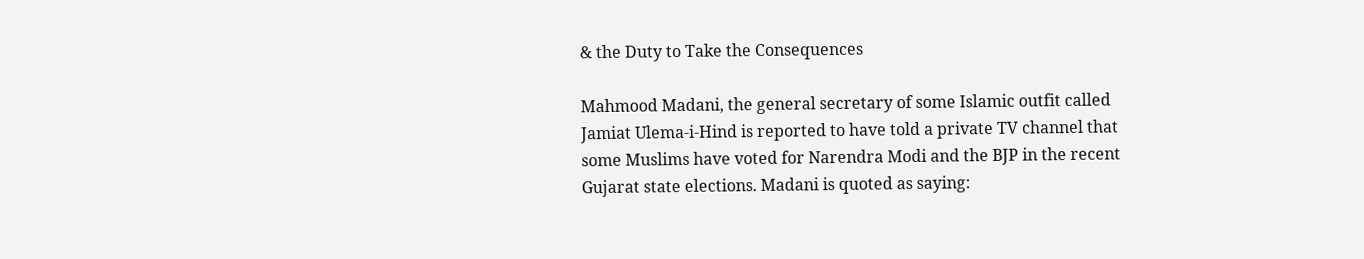& the Duty to Take the Consequences

Mahmood Madani, the general secretary of some Islamic outfit called Jamiat Ulema-i-Hind is reported to have told a private TV channel that some Muslims have voted for Narendra Modi and the BJP in the recent Gujarat state elections. Madani is quoted as saying: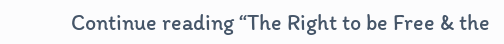Continue reading “The Right to be Free & the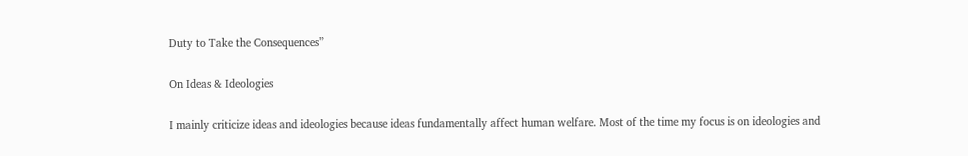Duty to Take the Consequences”

On Ideas & Ideologies

I mainly criticize ideas and ideologies because ideas fundamentally affect human welfare. Most of the time my focus is on ideologies and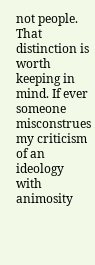not people. That distinction is worth keeping in mind. If ever someone misconstrues my criticism of an ideology with animosity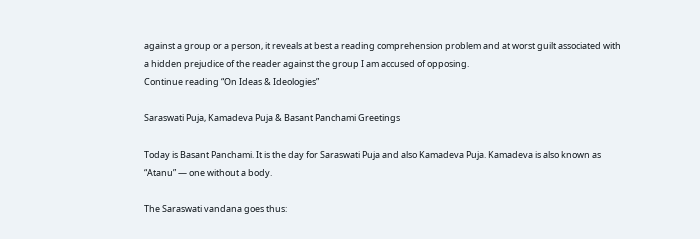against a group or a person, it reveals at best a reading comprehension problem and at worst guilt associated with a hidden prejudice of the reader against the group I am accused of opposing.
Continue reading “On Ideas & Ideologies”

Saraswati Puja, Kamadeva Puja & Basant Panchami Greetings

Today is Basant Panchami. It is the day for Saraswati Puja and also Kamadeva Puja. Kamadeva is also known as “Atanu” — one without a body.

The Saraswati vandana goes thus: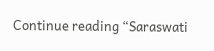Continue reading “Saraswati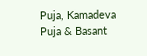Puja, Kamadeva Puja & Basant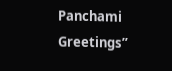Panchami Greetings”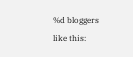%d bloggers like this: